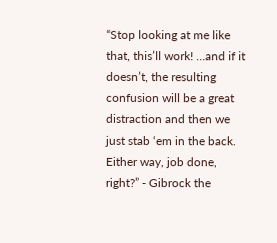“Stop looking at me like that, this’ll work! …and if it doesn’t, the resulting confusion will be a great distraction and then we just stab ‘em in the back. Either way, job done, right?” - Gibrock the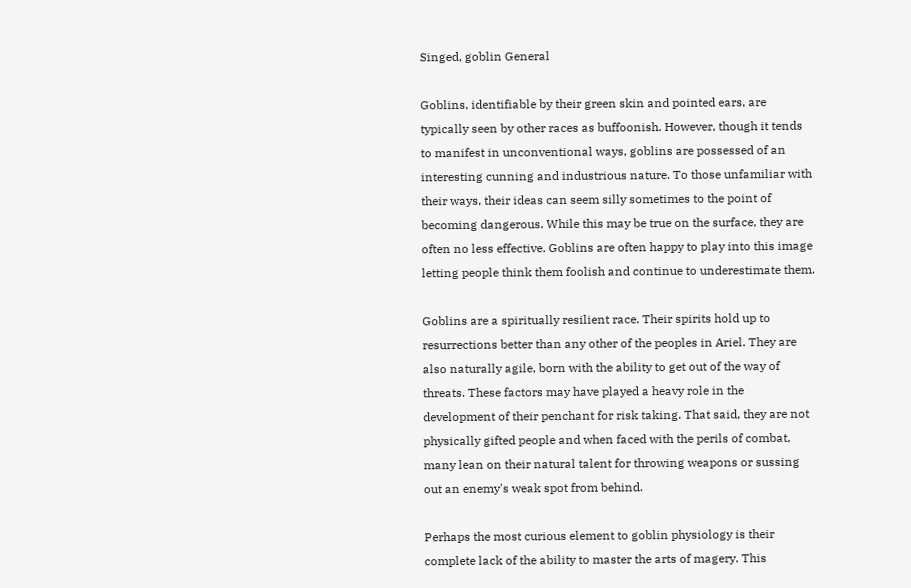Singed, goblin General

Goblins, identifiable by their green skin and pointed ears, are typically seen by other races as buffoonish. However, though it tends to manifest in unconventional ways, goblins are possessed of an interesting cunning and industrious nature. To those unfamiliar with their ways, their ideas can seem silly sometimes to the point of becoming dangerous. While this may be true on the surface, they are often no less effective. Goblins are often happy to play into this image letting people think them foolish and continue to underestimate them.

Goblins are a spiritually resilient race. Their spirits hold up to resurrections better than any other of the peoples in Ariel. They are also naturally agile, born with the ability to get out of the way of threats. These factors may have played a heavy role in the development of their penchant for risk taking. That said, they are not physically gifted people and when faced with the perils of combat, many lean on their natural talent for throwing weapons or sussing out an enemy's weak spot from behind.

Perhaps the most curious element to goblin physiology is their complete lack of the ability to master the arts of magery. This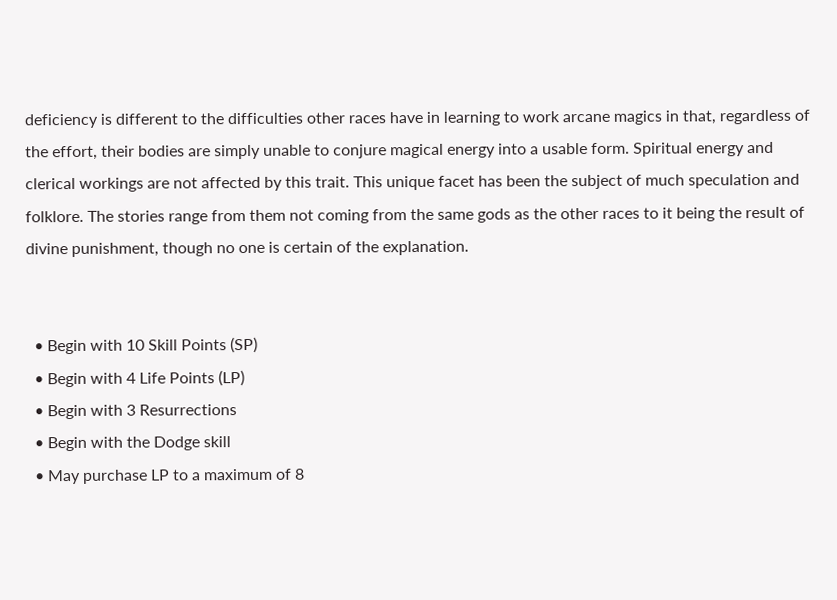deficiency is different to the difficulties other races have in learning to work arcane magics in that, regardless of the effort, their bodies are simply unable to conjure magical energy into a usable form. Spiritual energy and clerical workings are not affected by this trait. This unique facet has been the subject of much speculation and folklore. The stories range from them not coming from the same gods as the other races to it being the result of divine punishment, though no one is certain of the explanation.


  • Begin with 10 Skill Points (SP)
  • Begin with 4 Life Points (LP)
  • Begin with 3 Resurrections
  • Begin with the Dodge skill
  • May purchase LP to a maximum of 8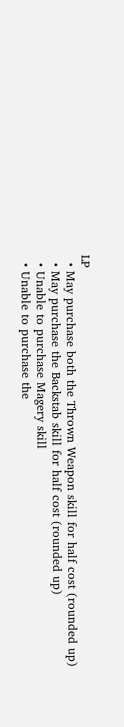LP
  • May purchase both the Thrown Weapon skill for half cost (rounded up)
  • May purchase the Backstab skill for half cost (rounded up)
  • Unable to purchase Magery skill
  • Unable to purchase the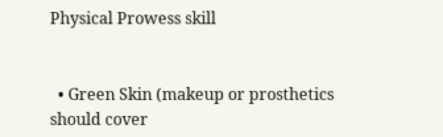Physical Prowess skill


  • Green Skin (makeup or prosthetics should cover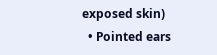exposed skin)
  • Pointed ears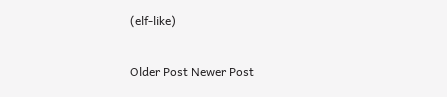(elf-like)

Older Post Newer Post